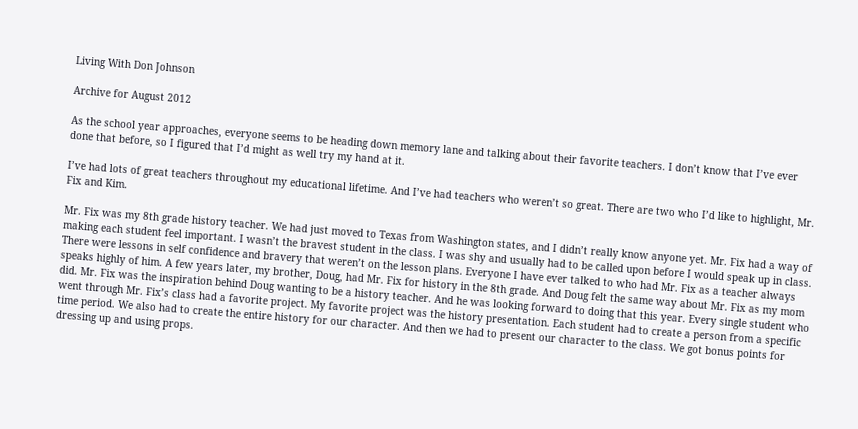Living With Don Johnson

Archive for August 2012

As the school year approaches, everyone seems to be heading down memory lane and talking about their favorite teachers. I don’t know that I’ve ever done that before, so I figured that I’d might as well try my hand at it.

I’ve had lots of great teachers throughout my educational lifetime. And I’ve had teachers who weren’t so great. There are two who I’d like to highlight, Mr. Fix and Kim.

Mr. Fix was my 8th grade history teacher. We had just moved to Texas from Washington states, and I didn’t really know anyone yet. Mr. Fix had a way of making each student feel important. I wasn’t the bravest student in the class. I was shy and usually had to be called upon before I would speak up in class. There were lessons in self confidence and bravery that weren’t on the lesson plans. Everyone I have ever talked to who had Mr. Fix as a teacher always speaks highly of him. A few years later, my brother, Doug, had Mr. Fix for history in the 8th grade. And Doug felt the same way about Mr. Fix as my mom did. Mr. Fix was the inspiration behind Doug wanting to be a history teacher. And he was looking forward to doing that this year. Every single student who went through Mr. Fix’s class had a favorite project. My favorite project was the history presentation. Each student had to create a person from a specific time period. We also had to create the entire history for our character. And then we had to present our character to the class. We got bonus points for dressing up and using props.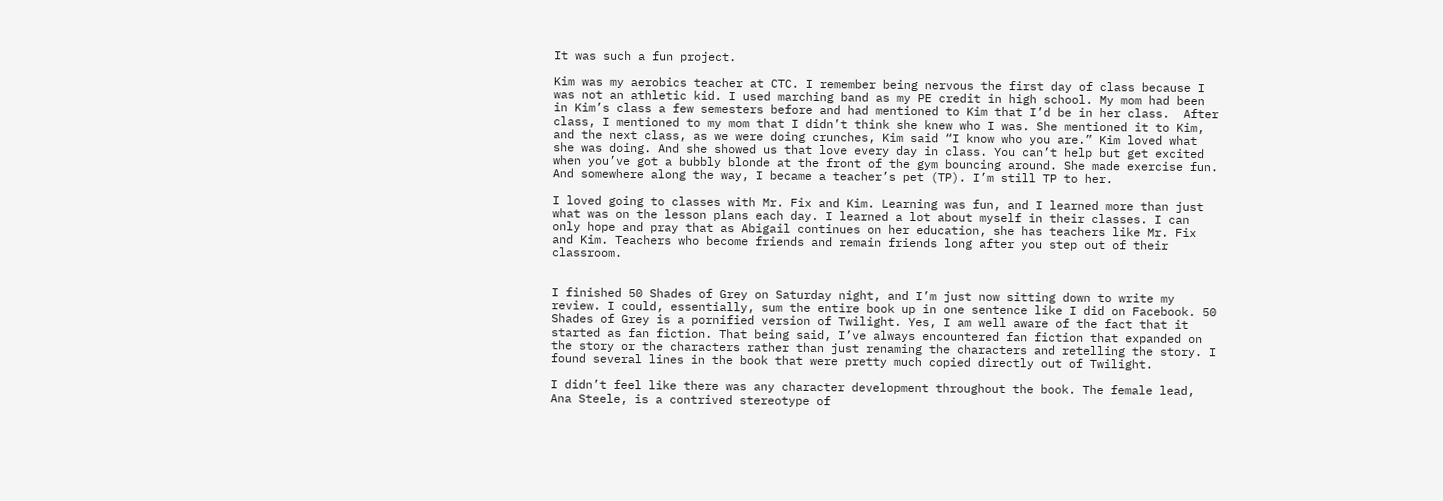It was such a fun project.

Kim was my aerobics teacher at CTC. I remember being nervous the first day of class because I was not an athletic kid. I used marching band as my PE credit in high school. My mom had been in Kim’s class a few semesters before and had mentioned to Kim that I’d be in her class.  After class, I mentioned to my mom that I didn’t think she knew who I was. She mentioned it to Kim, and the next class, as we were doing crunches, Kim said “I know who you are.” Kim loved what she was doing. And she showed us that love every day in class. You can’t help but get excited when you’ve got a bubbly blonde at the front of the gym bouncing around. She made exercise fun. And somewhere along the way, I became a teacher’s pet (TP). I’m still TP to her.

I loved going to classes with Mr. Fix and Kim. Learning was fun, and I learned more than just what was on the lesson plans each day. I learned a lot about myself in their classes. I can only hope and pray that as Abigail continues on her education, she has teachers like Mr. Fix and Kim. Teachers who become friends and remain friends long after you step out of their classroom.


I finished 50 Shades of Grey on Saturday night, and I’m just now sitting down to write my review. I could, essentially, sum the entire book up in one sentence like I did on Facebook. 50 Shades of Grey is a pornified version of Twilight. Yes, I am well aware of the fact that it started as fan fiction. That being said, I’ve always encountered fan fiction that expanded on the story or the characters rather than just renaming the characters and retelling the story. I found several lines in the book that were pretty much copied directly out of Twilight.

I didn’t feel like there was any character development throughout the book. The female lead, Ana Steele, is a contrived stereotype of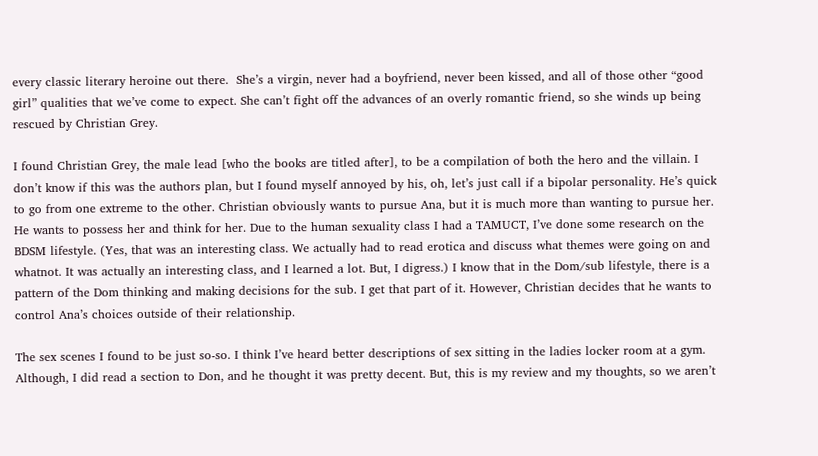every classic literary heroine out there.  She’s a virgin, never had a boyfriend, never been kissed, and all of those other “good girl” qualities that we’ve come to expect. She can’t fight off the advances of an overly romantic friend, so she winds up being rescued by Christian Grey.

I found Christian Grey, the male lead [who the books are titled after], to be a compilation of both the hero and the villain. I don’t know if this was the authors plan, but I found myself annoyed by his, oh, let’s just call if a bipolar personality. He’s quick to go from one extreme to the other. Christian obviously wants to pursue Ana, but it is much more than wanting to pursue her. He wants to possess her and think for her. Due to the human sexuality class I had a TAMUCT, I’ve done some research on the BDSM lifestyle. (Yes, that was an interesting class. We actually had to read erotica and discuss what themes were going on and whatnot. It was actually an interesting class, and I learned a lot. But, I digress.) I know that in the Dom/sub lifestyle, there is a pattern of the Dom thinking and making decisions for the sub. I get that part of it. However, Christian decides that he wants to control Ana’s choices outside of their relationship.

The sex scenes I found to be just so-so. I think I’ve heard better descriptions of sex sitting in the ladies locker room at a gym. Although, I did read a section to Don, and he thought it was pretty decent. But, this is my review and my thoughts, so we aren’t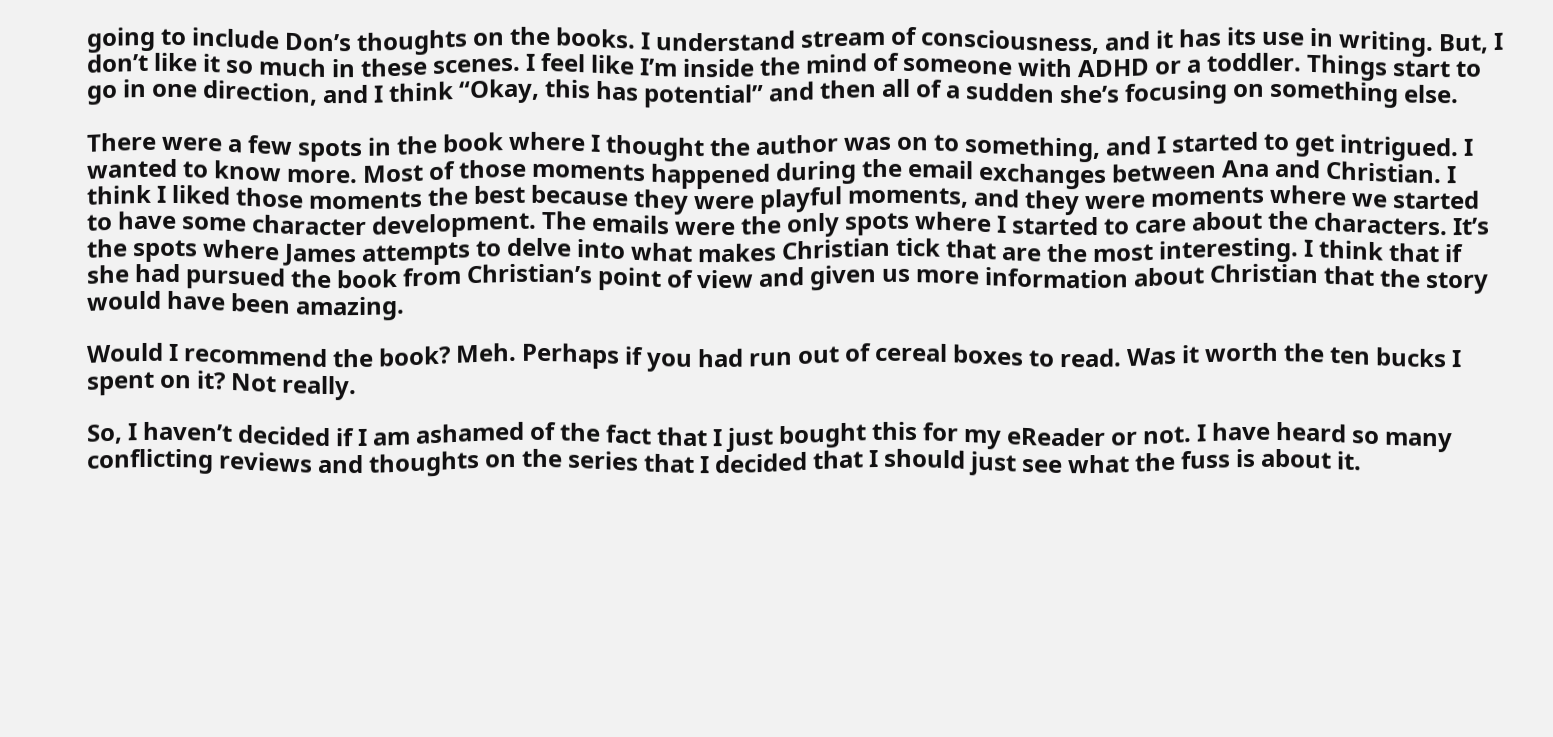going to include Don’s thoughts on the books. I understand stream of consciousness, and it has its use in writing. But, I don’t like it so much in these scenes. I feel like I’m inside the mind of someone with ADHD or a toddler. Things start to go in one direction, and I think “Okay, this has potential” and then all of a sudden she’s focusing on something else.

There were a few spots in the book where I thought the author was on to something, and I started to get intrigued. I wanted to know more. Most of those moments happened during the email exchanges between Ana and Christian. I think I liked those moments the best because they were playful moments, and they were moments where we started to have some character development. The emails were the only spots where I started to care about the characters. It’s the spots where James attempts to delve into what makes Christian tick that are the most interesting. I think that if she had pursued the book from Christian’s point of view and given us more information about Christian that the story would have been amazing.

Would I recommend the book? Meh. Perhaps if you had run out of cereal boxes to read. Was it worth the ten bucks I spent on it? Not really.

So, I haven’t decided if I am ashamed of the fact that I just bought this for my eReader or not. I have heard so many conflicting reviews and thoughts on the series that I decided that I should just see what the fuss is about it.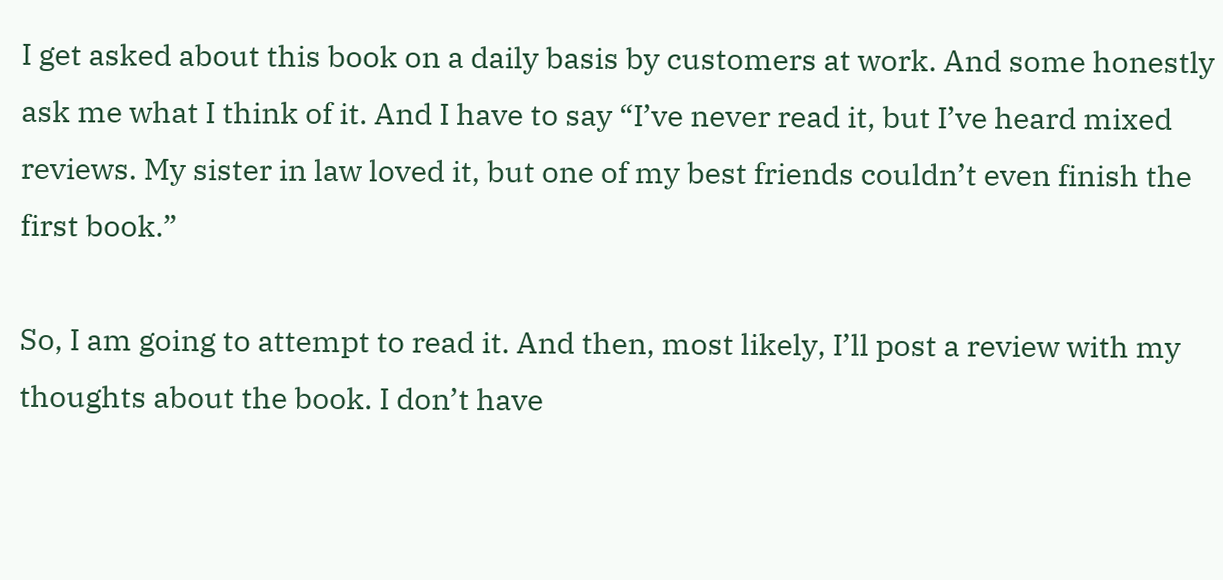I get asked about this book on a daily basis by customers at work. And some honestly ask me what I think of it. And I have to say “I’ve never read it, but I’ve heard mixed reviews. My sister in law loved it, but one of my best friends couldn’t even finish the first book.”

So, I am going to attempt to read it. And then, most likely, I’ll post a review with my thoughts about the book. I don’t have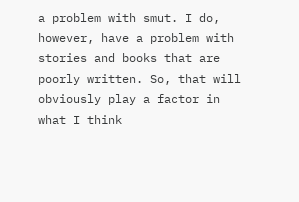a problem with smut. I do, however, have a problem with stories and books that are poorly written. So, that will obviously play a factor in what I think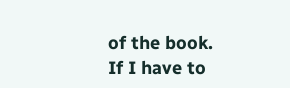of the book. If I have to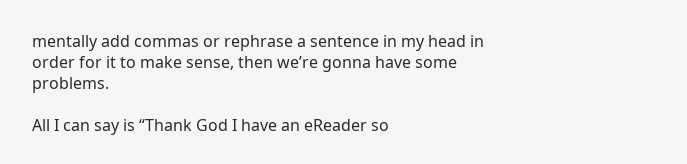mentally add commas or rephrase a sentence in my head in order for it to make sense, then we’re gonna have some problems.

All I can say is “Thank God I have an eReader so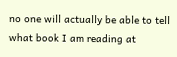no one will actually be able to tell what book I am reading at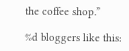the coffee shop.”

%d bloggers like this: